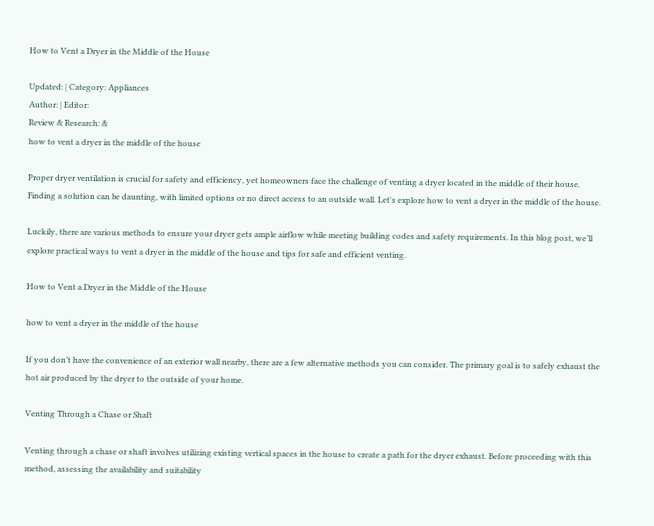How to Vent a Dryer in the Middle of the House

Updated: | Category: Appliances
Author: | Editor:
Review & Research: &
how to vent a dryer in the middle of the house

Proper dryer ventilation is crucial for safety and efficiency, yet homeowners face the challenge of venting a dryer located in the middle of their house. Finding a solution can be daunting, with limited options or no direct access to an outside wall. Let's explore how to vent a dryer in the middle of the house.

Luckily, there are various methods to ensure your dryer gets ample airflow while meeting building codes and safety requirements. In this blog post, we’ll explore practical ways to vent a dryer in the middle of the house and tips for safe and efficient venting.

How to Vent a Dryer in the Middle of the House

how to vent a dryer in the middle of the house

If you don’t have the convenience of an exterior wall nearby, there are a few alternative methods you can consider. The primary goal is to safely exhaust the hot air produced by the dryer to the outside of your home.

Venting Through a Chase or Shaft

Venting through a chase or shaft involves utilizing existing vertical spaces in the house to create a path for the dryer exhaust. Before proceeding with this method, assessing the availability and suitability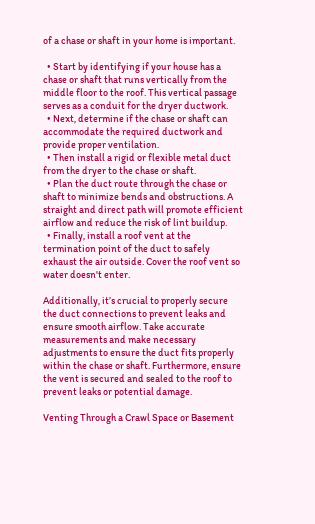of a chase or shaft in your home is important.

  • Start by identifying if your house has a chase or shaft that runs vertically from the middle floor to the roof. This vertical passage serves as a conduit for the dryer ductwork.
  • Next, determine if the chase or shaft can accommodate the required ductwork and provide proper ventilation.
  • Then install a rigid or flexible metal duct from the dryer to the chase or shaft.
  • Plan the duct route through the chase or shaft to minimize bends and obstructions. A straight and direct path will promote efficient airflow and reduce the risk of lint buildup.
  • Finally, install a roof vent at the termination point of the duct to safely exhaust the air outside. Cover the roof vent so water doesn't enter.

Additionally, it’s crucial to properly secure the duct connections to prevent leaks and ensure smooth airflow. Take accurate measurements and make necessary adjustments to ensure the duct fits properly within the chase or shaft. Furthermore, ensure the vent is secured and sealed to the roof to prevent leaks or potential damage.

Venting Through a Crawl Space or Basement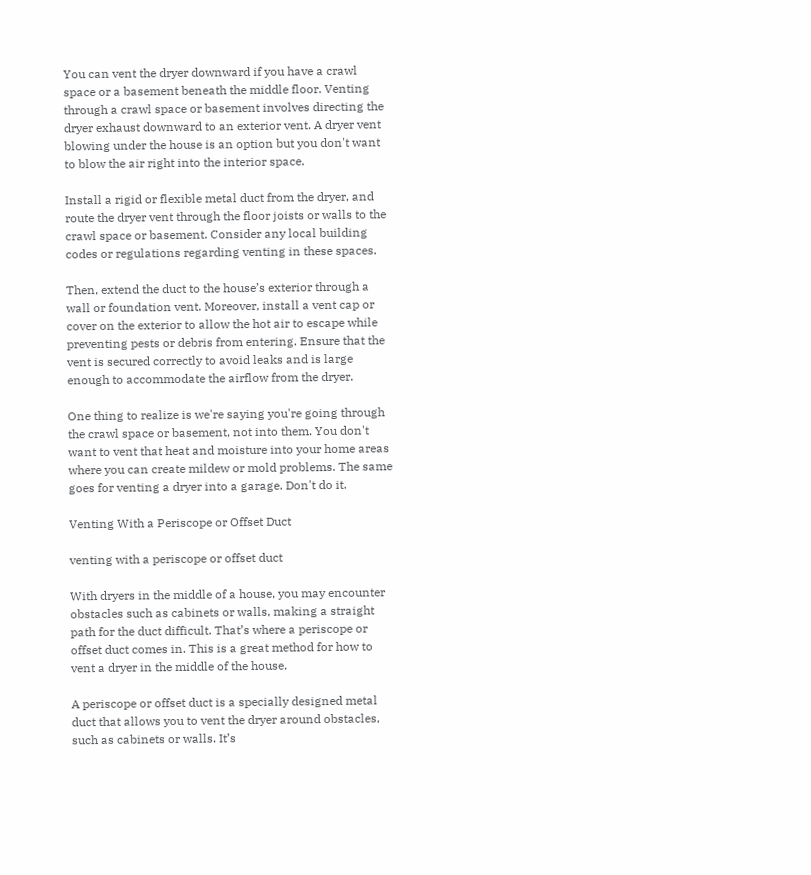You can vent the dryer downward if you have a crawl space or a basement beneath the middle floor. Venting through a crawl space or basement involves directing the dryer exhaust downward to an exterior vent. A dryer vent blowing under the house is an option but you don't want to blow the air right into the interior space.

Install a rigid or flexible metal duct from the dryer, and route the dryer vent through the floor joists or walls to the crawl space or basement. Consider any local building codes or regulations regarding venting in these spaces.

Then, extend the duct to the house’s exterior through a wall or foundation vent. Moreover, install a vent cap or cover on the exterior to allow the hot air to escape while preventing pests or debris from entering. Ensure that the vent is secured correctly to avoid leaks and is large enough to accommodate the airflow from the dryer.

One thing to realize is we're saying you're going through the crawl space or basement, not into them. You don't want to vent that heat and moisture into your home areas where you can create mildew or mold problems. The same goes for venting a dryer into a garage. Don't do it.

Venting With a Periscope or Offset Duct

venting with a periscope or offset duct

With dryers in the middle of a house, you may encounter obstacles such as cabinets or walls, making a straight path for the duct difficult. That’s where a periscope or offset duct comes in. This is a great method for how to vent a dryer in the middle of the house.

A periscope or offset duct is a specially designed metal duct that allows you to vent the dryer around obstacles, such as cabinets or walls. It’s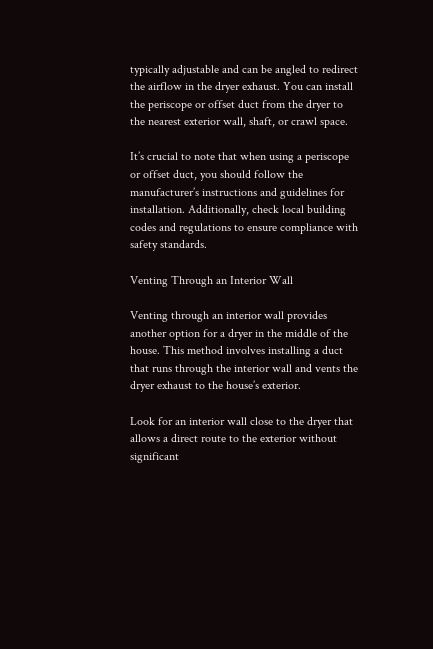typically adjustable and can be angled to redirect the airflow in the dryer exhaust. You can install the periscope or offset duct from the dryer to the nearest exterior wall, shaft, or crawl space.

It’s crucial to note that when using a periscope or offset duct, you should follow the manufacturer’s instructions and guidelines for installation. Additionally, check local building codes and regulations to ensure compliance with safety standards.

Venting Through an Interior Wall

Venting through an interior wall provides another option for a dryer in the middle of the house. This method involves installing a duct that runs through the interior wall and vents the dryer exhaust to the house’s exterior.

Look for an interior wall close to the dryer that allows a direct route to the exterior without significant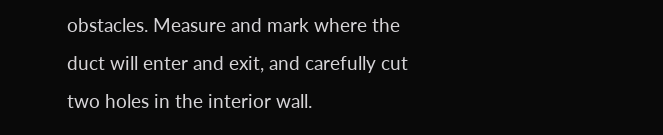obstacles. Measure and mark where the duct will enter and exit, and carefully cut two holes in the interior wall.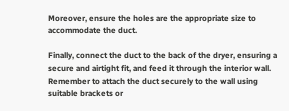Moreover, ensure the holes are the appropriate size to accommodate the duct.

Finally, connect the duct to the back of the dryer, ensuring a secure and airtight fit, and feed it through the interior wall. Remember to attach the duct securely to the wall using suitable brackets or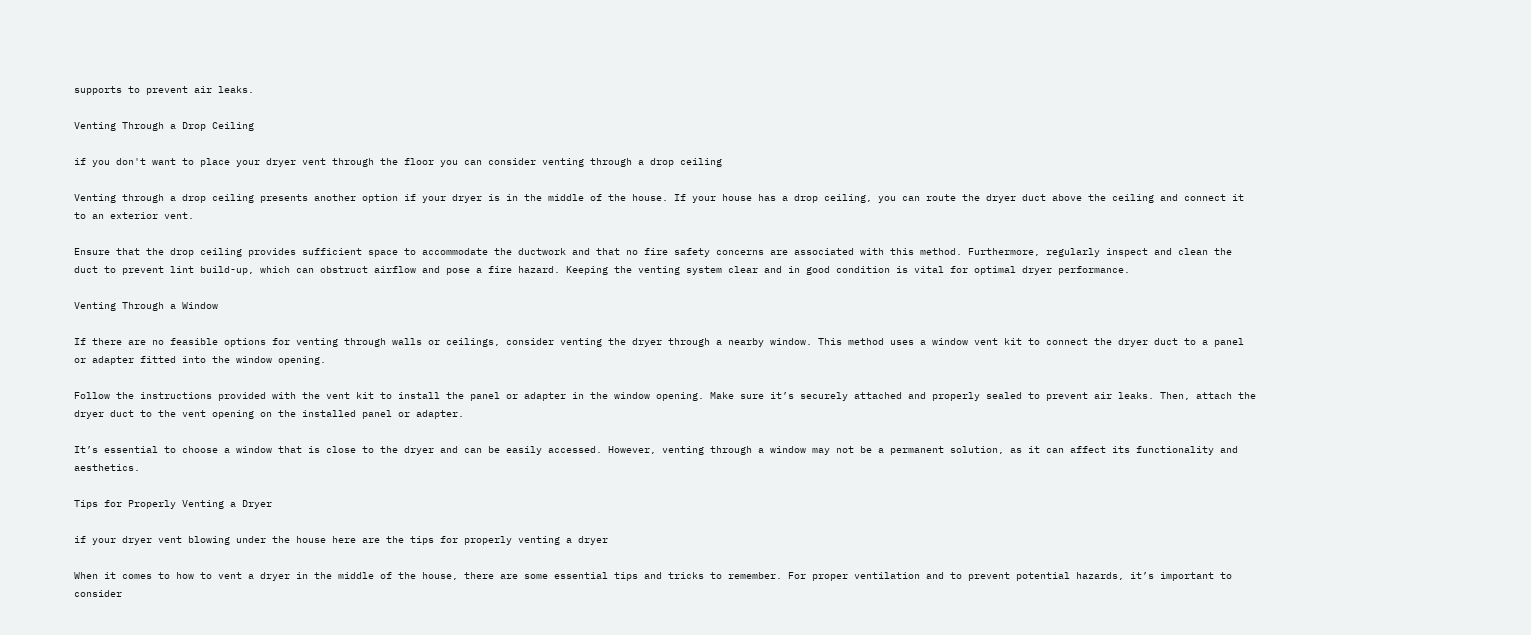supports to prevent air leaks.

Venting Through a Drop Ceiling

if you don't want to place your dryer vent through the floor you can consider venting through a drop ceiling

Venting through a drop ceiling presents another option if your dryer is in the middle of the house. If your house has a drop ceiling, you can route the dryer duct above the ceiling and connect it to an exterior vent.

Ensure that the drop ceiling provides sufficient space to accommodate the ductwork and that no fire safety concerns are associated with this method. Furthermore, regularly inspect and clean the duct to prevent lint build-up, which can obstruct airflow and pose a fire hazard. Keeping the venting system clear and in good condition is vital for optimal dryer performance.

Venting Through a Window

If there are no feasible options for venting through walls or ceilings, consider venting the dryer through a nearby window. This method uses a window vent kit to connect the dryer duct to a panel or adapter fitted into the window opening.

Follow the instructions provided with the vent kit to install the panel or adapter in the window opening. Make sure it’s securely attached and properly sealed to prevent air leaks. Then, attach the dryer duct to the vent opening on the installed panel or adapter.

It’s essential to choose a window that is close to the dryer and can be easily accessed. However, venting through a window may not be a permanent solution, as it can affect its functionality and aesthetics.

Tips for Properly Venting a Dryer

if your dryer vent blowing under the house here are the tips for properly venting a dryer

When it comes to how to vent a dryer in the middle of the house, there are some essential tips and tricks to remember. For proper ventilation and to prevent potential hazards, it’s important to consider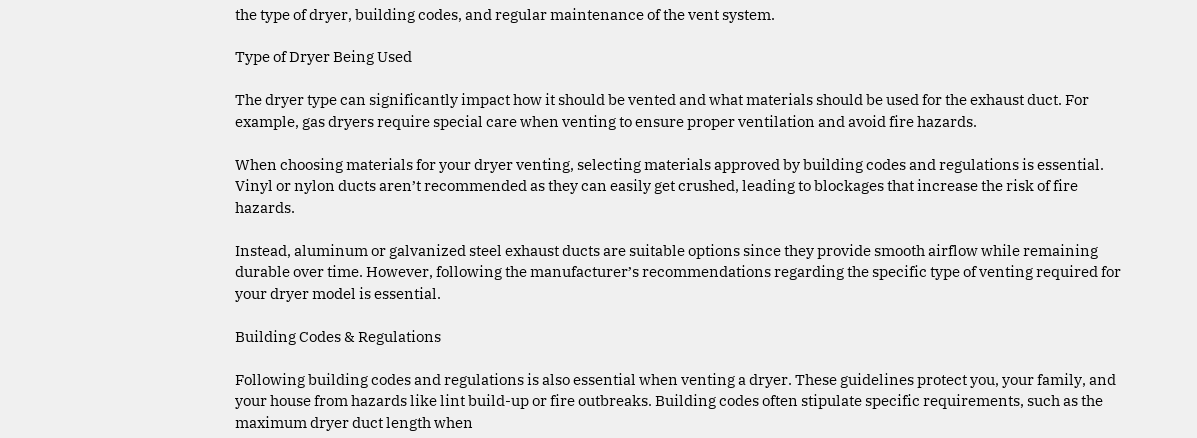the type of dryer, building codes, and regular maintenance of the vent system.

Type of Dryer Being Used

The dryer type can significantly impact how it should be vented and what materials should be used for the exhaust duct. For example, gas dryers require special care when venting to ensure proper ventilation and avoid fire hazards.

When choosing materials for your dryer venting, selecting materials approved by building codes and regulations is essential. Vinyl or nylon ducts aren’t recommended as they can easily get crushed, leading to blockages that increase the risk of fire hazards.

Instead, aluminum or galvanized steel exhaust ducts are suitable options since they provide smooth airflow while remaining durable over time. However, following the manufacturer’s recommendations regarding the specific type of venting required for your dryer model is essential.

Building Codes & Regulations

Following building codes and regulations is also essential when venting a dryer. These guidelines protect you, your family, and your house from hazards like lint build-up or fire outbreaks. Building codes often stipulate specific requirements, such as the maximum dryer duct length when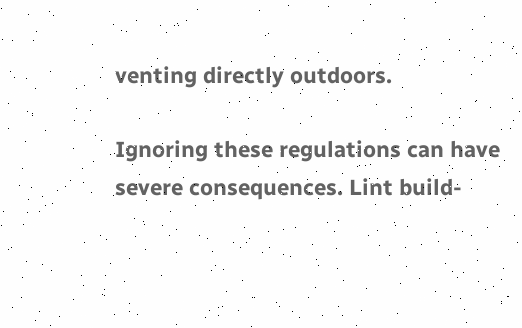venting directly outdoors.

Ignoring these regulations can have severe consequences. Lint build-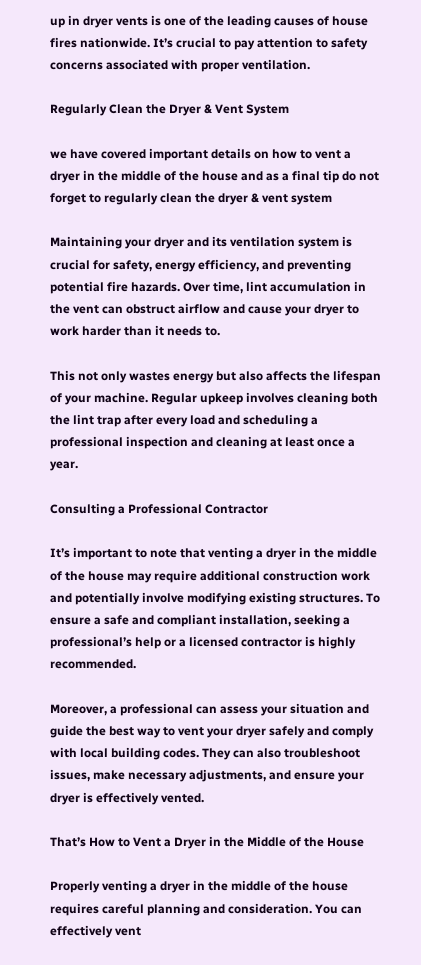up in dryer vents is one of the leading causes of house fires nationwide. It’s crucial to pay attention to safety concerns associated with proper ventilation.

Regularly Clean the Dryer & Vent System

we have covered important details on how to vent a dryer in the middle of the house and as a final tip do not forget to regularly clean the dryer & vent system

Maintaining your dryer and its ventilation system is crucial for safety, energy efficiency, and preventing potential fire hazards. Over time, lint accumulation in the vent can obstruct airflow and cause your dryer to work harder than it needs to.

This not only wastes energy but also affects the lifespan of your machine. Regular upkeep involves cleaning both the lint trap after every load and scheduling a professional inspection and cleaning at least once a year.

Consulting a Professional Contractor

It’s important to note that venting a dryer in the middle of the house may require additional construction work and potentially involve modifying existing structures. To ensure a safe and compliant installation, seeking a professional’s help or a licensed contractor is highly recommended.

Moreover, a professional can assess your situation and guide the best way to vent your dryer safely and comply with local building codes. They can also troubleshoot issues, make necessary adjustments, and ensure your dryer is effectively vented.

That’s How to Vent a Dryer in the Middle of the House

Properly venting a dryer in the middle of the house requires careful planning and consideration. You can effectively vent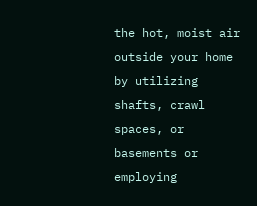the hot, moist air outside your home by utilizing shafts, crawl spaces, or basements or employing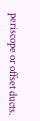periscope or offset ducts.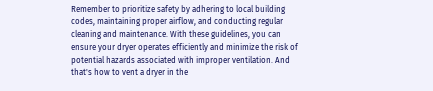Remember to prioritize safety by adhering to local building codes, maintaining proper airflow, and conducting regular cleaning and maintenance. With these guidelines, you can ensure your dryer operates efficiently and minimize the risk of potential hazards associated with improper ventilation. And that's how to vent a dryer in the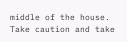middle of the house. Take caution and take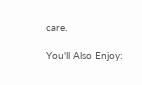care.

You'll Also Enjoy: